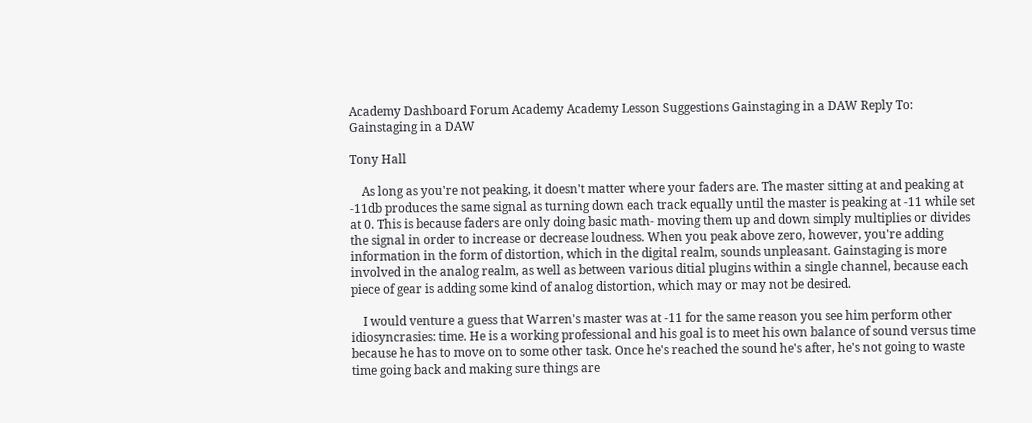Academy Dashboard Forum Academy Academy Lesson Suggestions Gainstaging in a DAW Reply To: Gainstaging in a DAW

Tony Hall

    As long as you're not peaking, it doesn't matter where your faders are. The master sitting at and peaking at -11db produces the same signal as turning down each track equally until the master is peaking at -11 while set at 0. This is because faders are only doing basic math- moving them up and down simply multiplies or divides the signal in order to increase or decrease loudness. When you peak above zero, however, you're adding information in the form of distortion, which in the digital realm, sounds unpleasant. Gainstaging is more involved in the analog realm, as well as between various ditial plugins within a single channel, because each piece of gear is adding some kind of analog distortion, which may or may not be desired.

    I would venture a guess that Warren's master was at -11 for the same reason you see him perform other idiosyncrasies: time. He is a working professional and his goal is to meet his own balance of sound versus time because he has to move on to some other task. Once he's reached the sound he's after, he's not going to waste time going back and making sure things are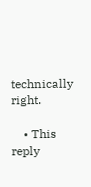technically right.

    • This reply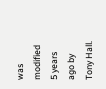was modified 5 years ago by Tony Hall.